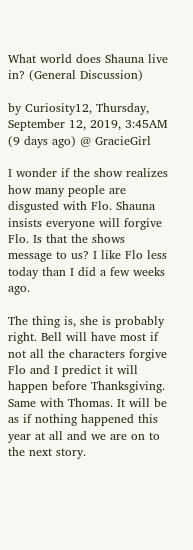What world does Shauna live in? (General Discussion)

by Curiosity12, Thursday, September 12, 2019, 3:45AM (9 days ago) @ GracieGirl

I wonder if the show realizes how many people are disgusted with Flo. Shauna insists everyone will forgive Flo. Is that the shows message to us? I like Flo less today than I did a few weeks ago.

The thing is, she is probably right. Bell will have most if not all the characters forgive Flo and I predict it will happen before Thanksgiving. Same with Thomas. It will be as if nothing happened this year at all and we are on to the next story.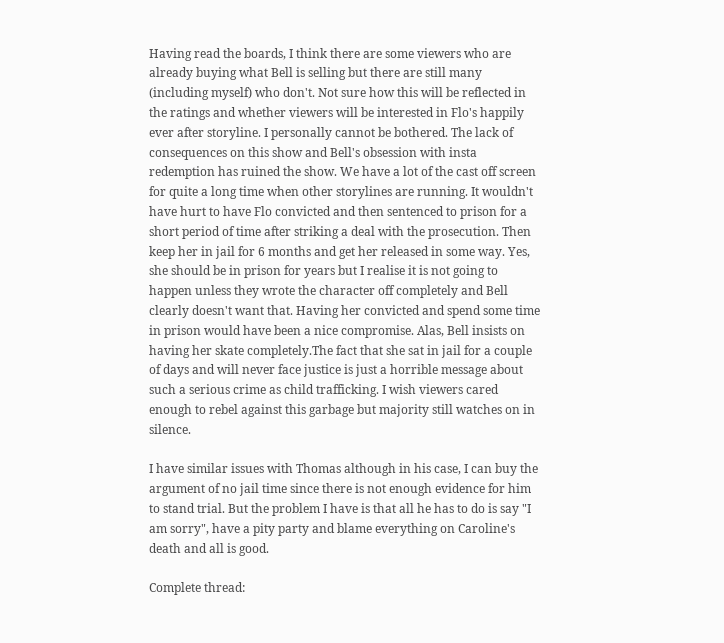Having read the boards, I think there are some viewers who are already buying what Bell is selling but there are still many (including myself) who don't. Not sure how this will be reflected in the ratings and whether viewers will be interested in Flo's happily ever after storyline. I personally cannot be bothered. The lack of consequences on this show and Bell's obsession with insta redemption has ruined the show. We have a lot of the cast off screen for quite a long time when other storylines are running. It wouldn't have hurt to have Flo convicted and then sentenced to prison for a short period of time after striking a deal with the prosecution. Then keep her in jail for 6 months and get her released in some way. Yes, she should be in prison for years but I realise it is not going to happen unless they wrote the character off completely and Bell clearly doesn't want that. Having her convicted and spend some time in prison would have been a nice compromise. Alas, Bell insists on having her skate completely.The fact that she sat in jail for a couple of days and will never face justice is just a horrible message about such a serious crime as child trafficking. I wish viewers cared enough to rebel against this garbage but majority still watches on in silence.

I have similar issues with Thomas although in his case, I can buy the argument of no jail time since there is not enough evidence for him to stand trial. But the problem I have is that all he has to do is say "I am sorry", have a pity party and blame everything on Caroline's death and all is good.

Complete thread: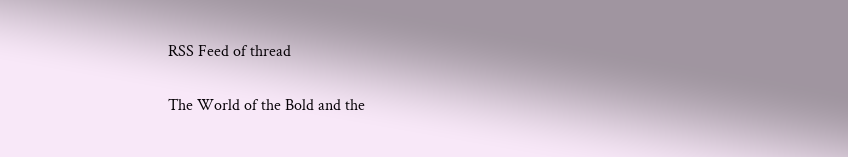RSS Feed of thread

The World of the Bold and the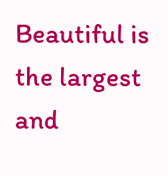Beautiful is the largest and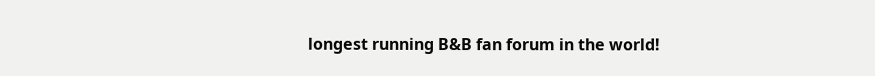longest running B&B fan forum in the world!